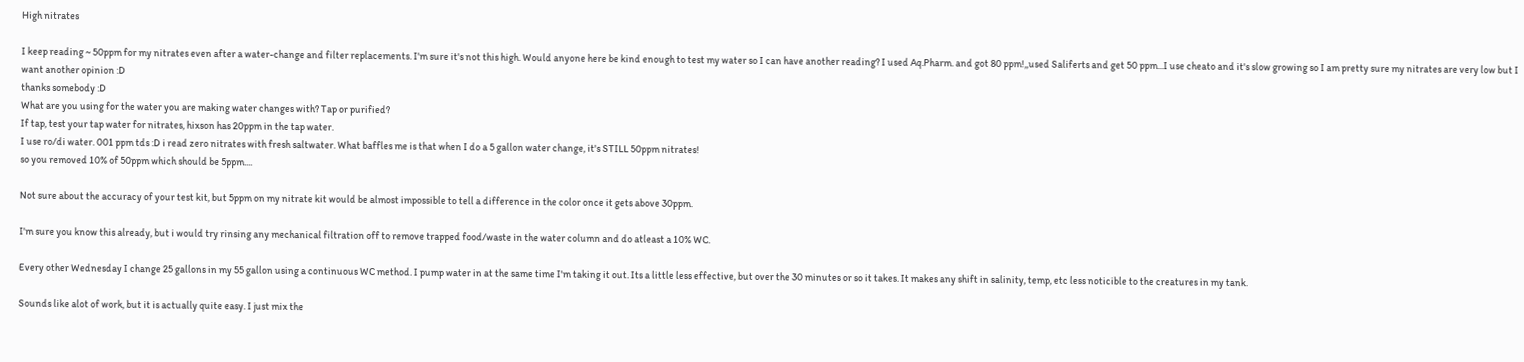High nitrates

I keep reading ~ 50ppm for my nitrates even after a water-change and filter replacements. I'm sure it's not this high. Would anyone here be kind enough to test my water so I can have another reading? I used Aq.Pharm. and got 80 ppm!,,used Saliferts and get 50 ppm...I use cheato and it's slow growing so I am pretty sure my nitrates are very low but I want another opinion :D
thanks somebody :D
What are you using for the water you are making water changes with? Tap or purified?
If tap, test your tap water for nitrates, hixson has 20ppm in the tap water.
I use ro/di water. 001 ppm tds :D i read zero nitrates with fresh saltwater. What baffles me is that when I do a 5 gallon water change, it's STILL 50ppm nitrates!
so you removed 10% of 50ppm which should be 5ppm....

Not sure about the accuracy of your test kit, but 5ppm on my nitrate kit would be almost impossible to tell a difference in the color once it gets above 30ppm.

I'm sure you know this already, but i would try rinsing any mechanical filtration off to remove trapped food/waste in the water column and do atleast a 10% WC.

Every other Wednesday I change 25 gallons in my 55 gallon using a continuous WC method. I pump water in at the same time I'm taking it out. Its a little less effective, but over the 30 minutes or so it takes. It makes any shift in salinity, temp, etc less noticible to the creatures in my tank.

Sounds like alot of work, but it is actually quite easy. I just mix the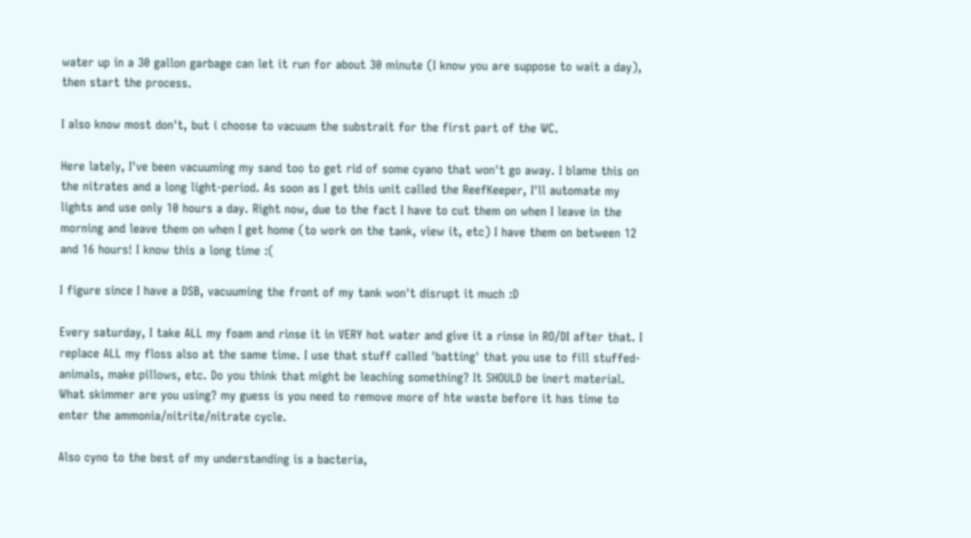water up in a 30 gallon garbage can let it run for about 30 minute (I know you are suppose to wait a day), then start the process.

I also know most don't, but i choose to vacuum the substrait for the first part of the WC.

Here lately, I've been vacuuming my sand too to get rid of some cyano that won't go away. I blame this on the nitrates and a long light-period. As soon as I get this unit called the ReefKeeper, I'll automate my lights and use only 10 hours a day. Right now, due to the fact I have to cut them on when I leave in the morning and leave them on when I get home (to work on the tank, view it, etc) I have them on between 12 and 16 hours! I know this a long time :(

I figure since I have a DSB, vacuuming the front of my tank won't disrupt it much :D

Every saturday, I take ALL my foam and rinse it in VERY hot water and give it a rinse in RO/DI after that. I replace ALL my floss also at the same time. I use that stuff called 'batting' that you use to fill stuffed-animals, make pillows, etc. Do you think that might be leaching something? It SHOULD be inert material.
What skimmer are you using? my guess is you need to remove more of hte waste before it has time to enter the ammonia/nitrite/nitrate cycle.

Also cyno to the best of my understanding is a bacteria,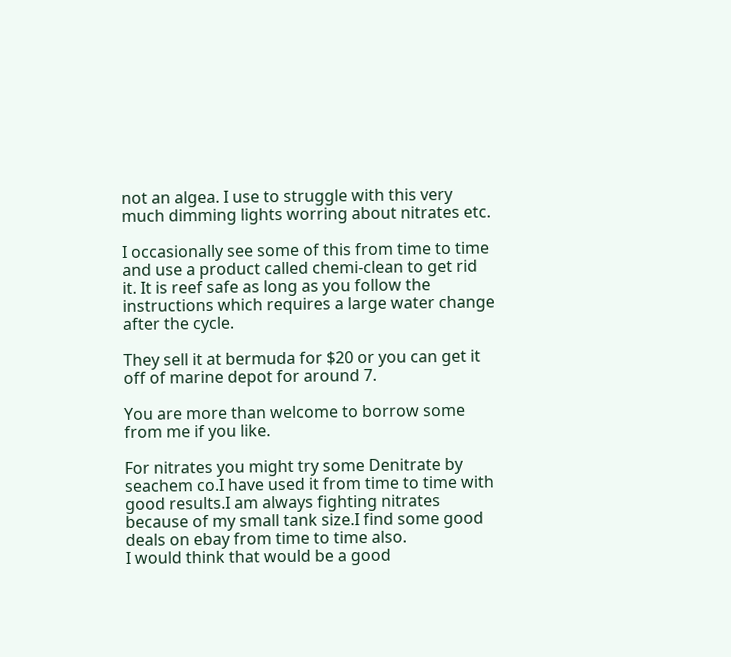not an algea. I use to struggle with this very much dimming lights worring about nitrates etc.

I occasionally see some of this from time to time and use a product called chemi-clean to get rid it. It is reef safe as long as you follow the instructions which requires a large water change after the cycle.

They sell it at bermuda for $20 or you can get it off of marine depot for around 7.

You are more than welcome to borrow some from me if you like.

For nitrates you might try some Denitrate by seachem co.I have used it from time to time with good results.I am always fighting nitrates because of my small tank size.I find some good deals on ebay from time to time also.
I would think that would be a good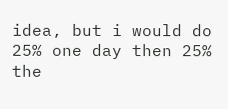idea, but i would do 25% one day then 25% the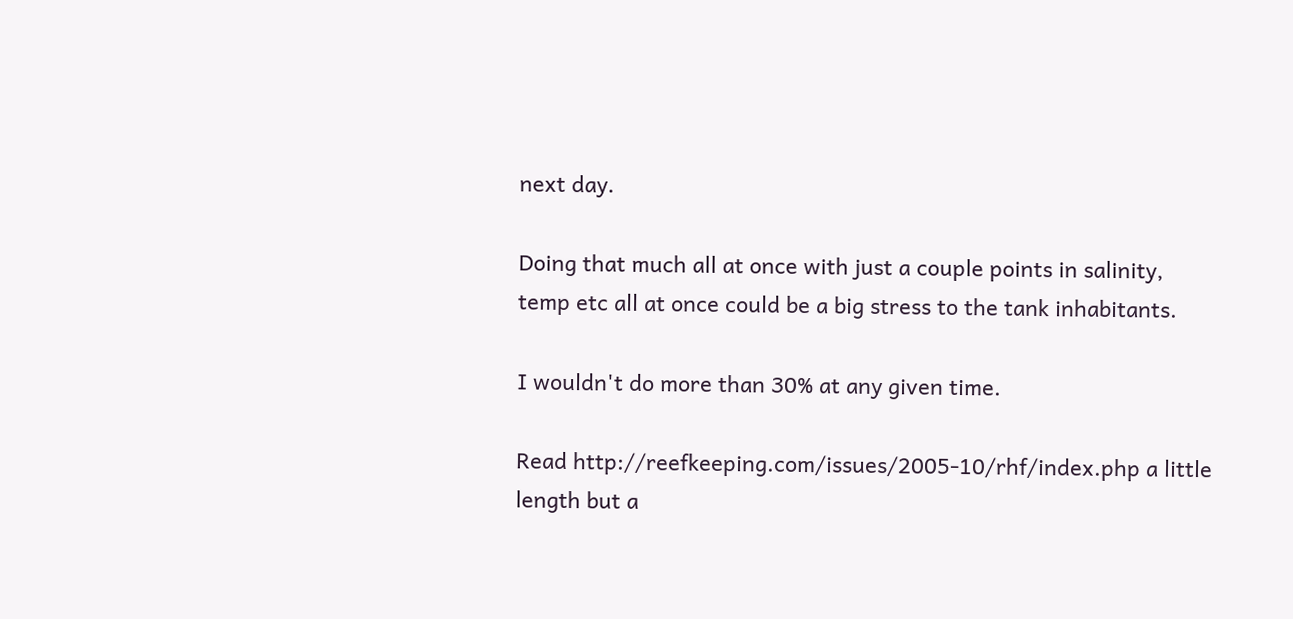next day.

Doing that much all at once with just a couple points in salinity, temp etc all at once could be a big stress to the tank inhabitants.

I wouldn't do more than 30% at any given time.

Read http://reefkeeping.com/issues/2005-10/rhf/index.php a little length but a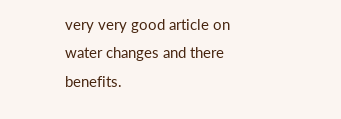very very good article on water changes and there benefits.